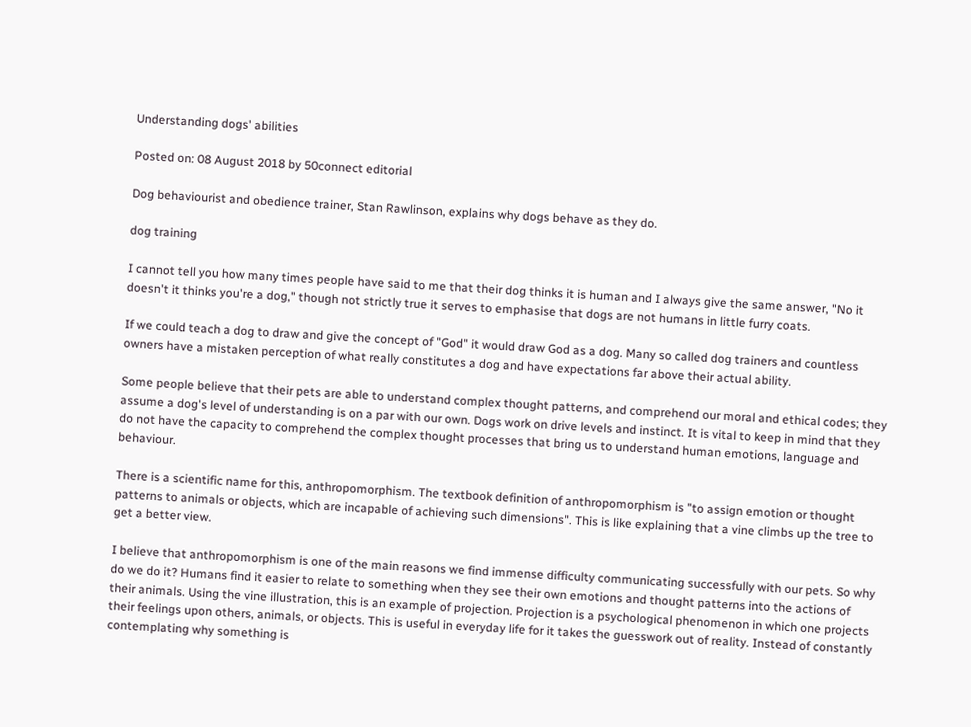Understanding dogs' abilities

Posted on: 08 August 2018 by 50connect editorial

Dog behaviourist and obedience trainer, Stan Rawlinson, explains why dogs behave as they do.

dog training

I cannot tell you how many times people have said to me that their dog thinks it is human and I always give the same answer, "No it doesn't it thinks you're a dog," though not strictly true it serves to emphasise that dogs are not humans in little furry coats.

If we could teach a dog to draw and give the concept of "God" it would draw God as a dog. Many so called dog trainers and countless owners have a mistaken perception of what really constitutes a dog and have expectations far above their actual ability.

Some people believe that their pets are able to understand complex thought patterns, and comprehend our moral and ethical codes; they assume a dog's level of understanding is on a par with our own. Dogs work on drive levels and instinct. It is vital to keep in mind that they do not have the capacity to comprehend the complex thought processes that bring us to understand human emotions, language and behaviour.

There is a scientific name for this, anthropomorphism. The textbook definition of anthropomorphism is "to assign emotion or thought patterns to animals or objects, which are incapable of achieving such dimensions". This is like explaining that a vine climbs up the tree to get a better view.

I believe that anthropomorphism is one of the main reasons we find immense difficulty communicating successfully with our pets. So why do we do it? Humans find it easier to relate to something when they see their own emotions and thought patterns into the actions of their animals. Using the vine illustration, this is an example of projection. Projection is a psychological phenomenon in which one projects their feelings upon others, animals, or objects. This is useful in everyday life for it takes the guesswork out of reality. Instead of constantly contemplating why something is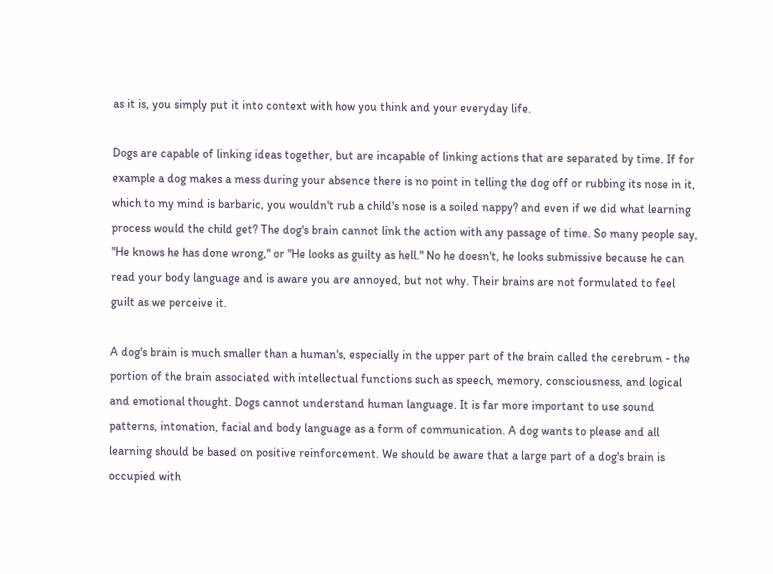as it is, you simply put it into context with how you think and your everyday life.

Dogs are capable of linking ideas together, but are incapable of linking actions that are separated by time. If for example a dog makes a mess during your absence there is no point in telling the dog off or rubbing its nose in it, which to my mind is barbaric, you wouldn't rub a child's nose is a soiled nappy? and even if we did what learning process would the child get? The dog's brain cannot link the action with any passage of time. So many people say, "He knows he has done wrong," or "He looks as guilty as hell." No he doesn't, he looks submissive because he can read your body language and is aware you are annoyed, but not why. Their brains are not formulated to feel guilt as we perceive it.

A dog's brain is much smaller than a human's, especially in the upper part of the brain called the cerebrum - the portion of the brain associated with intellectual functions such as speech, memory, consciousness, and logical and emotional thought. Dogs cannot understand human language. It is far more important to use sound patterns, intonation, facial and body language as a form of communication. A dog wants to please and all learning should be based on positive reinforcement. We should be aware that a large part of a dog's brain is occupied with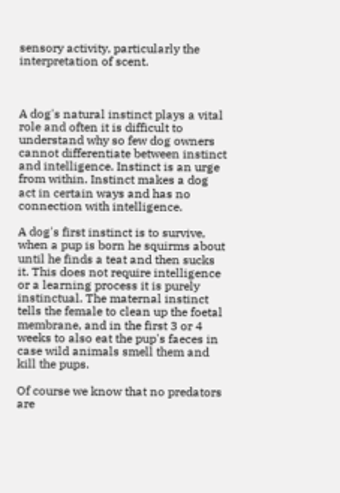sensory activity, particularly the interpretation of scent.



A dog's natural instinct plays a vital role and often it is difficult to understand why so few dog owners cannot differentiate between instinct and intelligence. Instinct is an urge from within. Instinct makes a dog act in certain ways and has no connection with intelligence.

A dog's first instinct is to survive, when a pup is born he squirms about until he finds a teat and then sucks it. This does not require intelligence or a learning process it is purely instinctual. The maternal instinct tells the female to clean up the foetal membrane, and in the first 3 or 4 weeks to also eat the pup's faeces in case wild animals smell them and kill the pups.

Of course we know that no predators are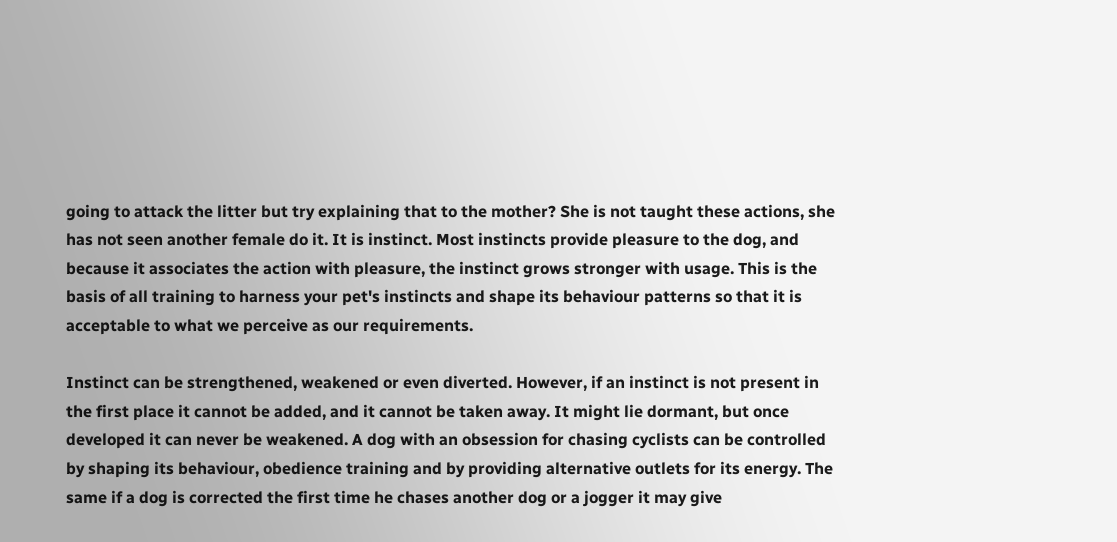going to attack the litter but try explaining that to the mother? She is not taught these actions, she has not seen another female do it. It is instinct. Most instincts provide pleasure to the dog, and because it associates the action with pleasure, the instinct grows stronger with usage. This is the basis of all training to harness your pet's instincts and shape its behaviour patterns so that it is acceptable to what we perceive as our requirements.

Instinct can be strengthened, weakened or even diverted. However, if an instinct is not present in the first place it cannot be added, and it cannot be taken away. It might lie dormant, but once developed it can never be weakened. A dog with an obsession for chasing cyclists can be controlled by shaping its behaviour, obedience training and by providing alternative outlets for its energy. The same if a dog is corrected the first time he chases another dog or a jogger it may give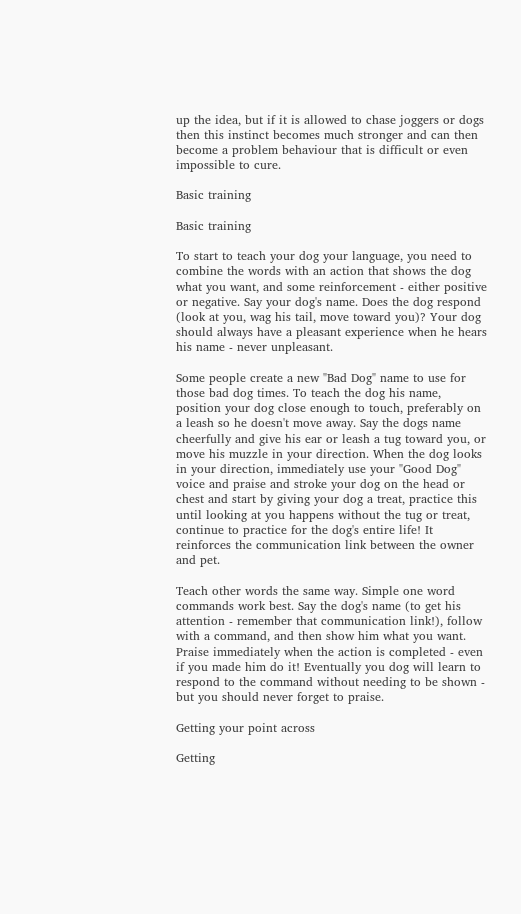up the idea, but if it is allowed to chase joggers or dogs then this instinct becomes much stronger and can then become a problem behaviour that is difficult or even impossible to cure.

Basic training

Basic training

To start to teach your dog your language, you need to combine the words with an action that shows the dog what you want, and some reinforcement - either positive or negative. Say your dog's name. Does the dog respond (look at you, wag his tail, move toward you)? Your dog should always have a pleasant experience when he hears his name - never unpleasant.

Some people create a new "Bad Dog" name to use for those bad dog times. To teach the dog his name, position your dog close enough to touch, preferably on a leash so he doesn't move away. Say the dogs name cheerfully and give his ear or leash a tug toward you, or move his muzzle in your direction. When the dog looks in your direction, immediately use your "Good Dog" voice and praise and stroke your dog on the head or chest and start by giving your dog a treat, practice this until looking at you happens without the tug or treat, continue to practice for the dog's entire life! It reinforces the communication link between the owner and pet.

Teach other words the same way. Simple one word commands work best. Say the dog's name (to get his attention - remember that communication link!), follow with a command, and then show him what you want. Praise immediately when the action is completed - even if you made him do it! Eventually you dog will learn to respond to the command without needing to be shown - but you should never forget to praise.

Getting your point across

Getting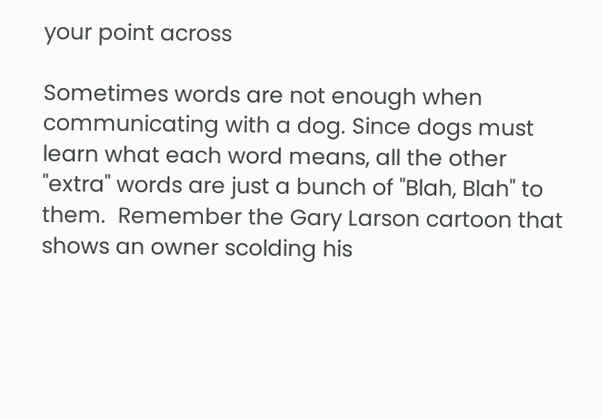your point across

Sometimes words are not enough when communicating with a dog. Since dogs must learn what each word means, all the other "extra" words are just a bunch of "Blah, Blah" to them.  Remember the Gary Larson cartoon that shows an owner scolding his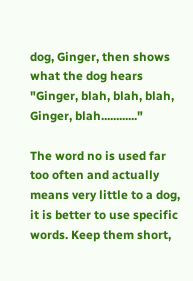dog, Ginger, then shows what the dog hears "Ginger, blah, blah, blah, Ginger, blah............"

The word no is used far too often and actually means very little to a dog, it is better to use specific words. Keep them short,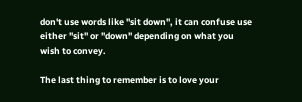don't use words like "sit down", it can confuse use either "sit" or "down" depending on what you wish to convey.

The last thing to remember is to love your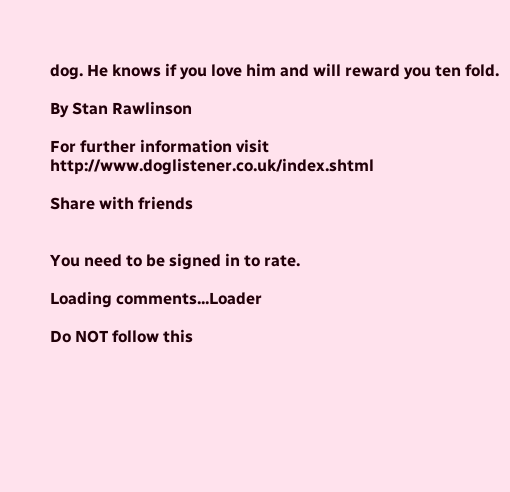dog. He knows if you love him and will reward you ten fold.

By Stan Rawlinson

For further information visit http://www.doglistener.co.uk/index.shtml

Share with friends


You need to be signed in to rate.

Loading comments...Loader

Do NOT follow this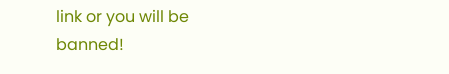link or you will be banned!